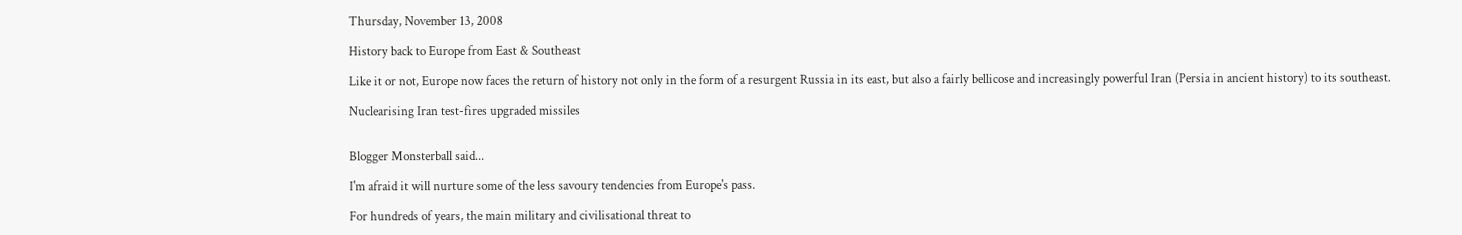Thursday, November 13, 2008

History back to Europe from East & Southeast

Like it or not, Europe now faces the return of history not only in the form of a resurgent Russia in its east, but also a fairly bellicose and increasingly powerful Iran (Persia in ancient history) to its southeast.

Nuclearising Iran test-fires upgraded missiles


Blogger Monsterball said...

I'm afraid it will nurture some of the less savoury tendencies from Europe's pass.

For hundreds of years, the main military and civilisational threat to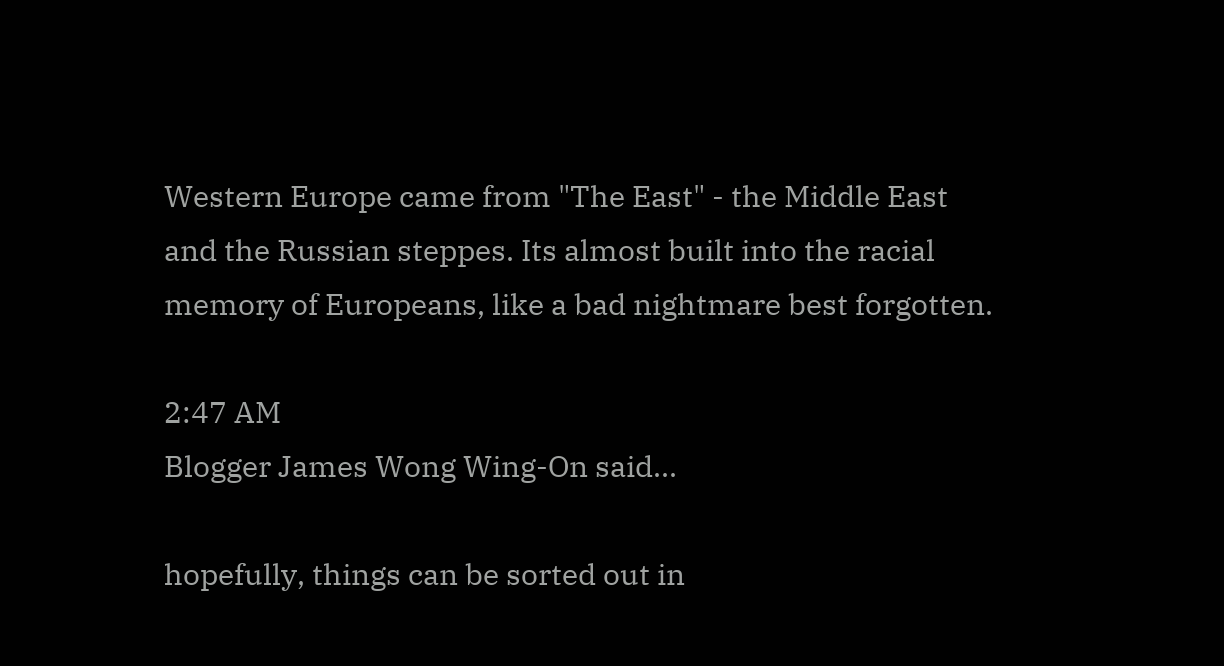Western Europe came from "The East" - the Middle East and the Russian steppes. Its almost built into the racial memory of Europeans, like a bad nightmare best forgotten.

2:47 AM
Blogger James Wong Wing-On said...

hopefully, things can be sorted out in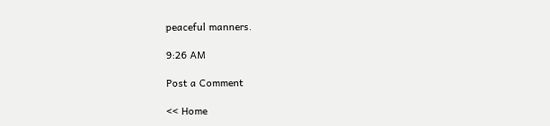peaceful manners.

9:26 AM

Post a Comment

<< Home